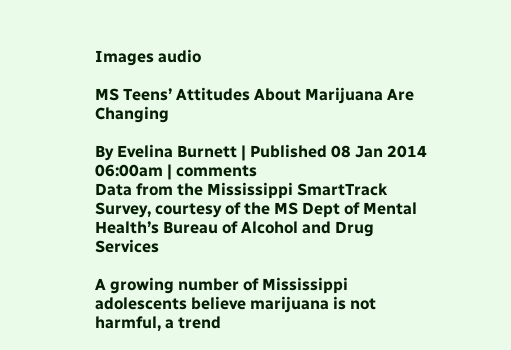Images audio

MS Teens’ Attitudes About Marijuana Are Changing

By Evelina Burnett | Published 08 Jan 2014 06:00am | comments
Data from the Mississippi SmartTrack Survey, courtesy of the MS Dept of Mental Health’s Bureau of Alcohol and Drug Services

A growing number of Mississippi adolescents believe marijuana is not harmful, a trend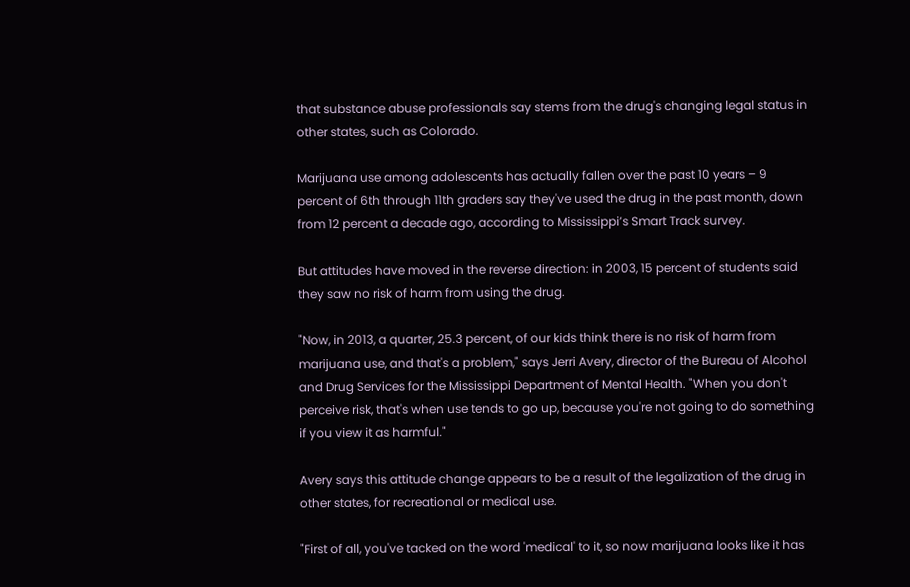that substance abuse professionals say stems from the drug's changing legal status in other states, such as Colorado.

Marijuana use among adolescents has actually fallen over the past 10 years – 9 percent of 6th through 11th graders say they've used the drug in the past month, down from 12 percent a decade ago, according to Mississippi’s Smart Track survey.

But attitudes have moved in the reverse direction: in 2003, 15 percent of students said they saw no risk of harm from using the drug.

"Now, in 2013, a quarter, 25.3 percent, of our kids think there is no risk of harm from marijuana use, and that's a problem," says Jerri Avery, director of the Bureau of Alcohol and Drug Services for the Mississippi Department of Mental Health. "When you don't perceive risk, that's when use tends to go up, because you're not going to do something if you view it as harmful."

Avery says this attitude change appears to be a result of the legalization of the drug in other states, for recreational or medical use.

"First of all, you've tacked on the word 'medical' to it, so now marijuana looks like it has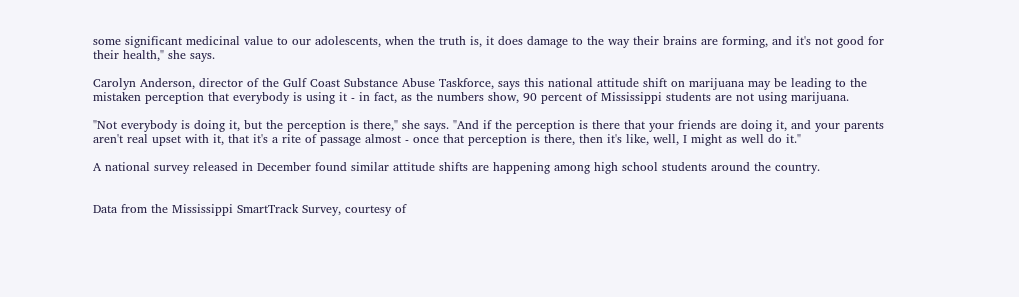some significant medicinal value to our adolescents, when the truth is, it does damage to the way their brains are forming, and it's not good for their health," she says.

Carolyn Anderson, director of the Gulf Coast Substance Abuse Taskforce, says this national attitude shift on marijuana may be leading to the mistaken perception that everybody is using it - in fact, as the numbers show, 90 percent of Mississippi students are not using marijuana.

"Not everybody is doing it, but the perception is there," she says. "And if the perception is there that your friends are doing it, and your parents aren't real upset with it, that it's a rite of passage almost - once that perception is there, then it's like, well, I might as well do it."

A national survey released in December found similar attitude shifts are happening among high school students around the country.


Data from the Mississippi SmartTrack Survey, courtesy of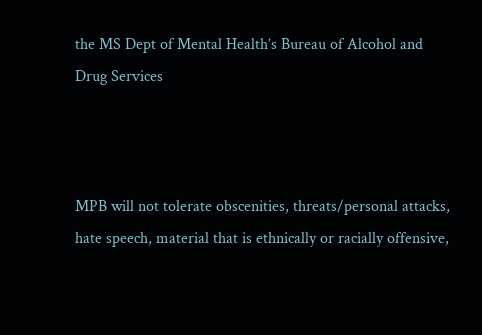the MS Dept of Mental Health’s Bureau of Alcohol and Drug Services



MPB will not tolerate obscenities, threats/personal attacks, hate speech, material that is ethnically or racially offensive,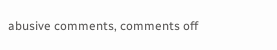abusive comments, comments off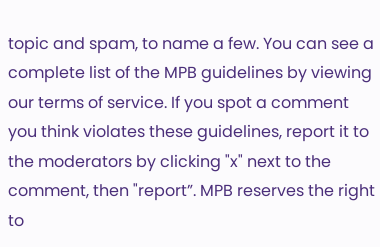topic and spam, to name a few. You can see a complete list of the MPB guidelines by viewing our terms of service. If you spot a comment you think violates these guidelines, report it to the moderators by clicking "x" next to the comment, then "report”. MPB reserves the right to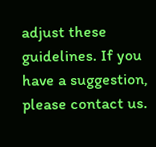adjust these guidelines. If you have a suggestion, please contact us.